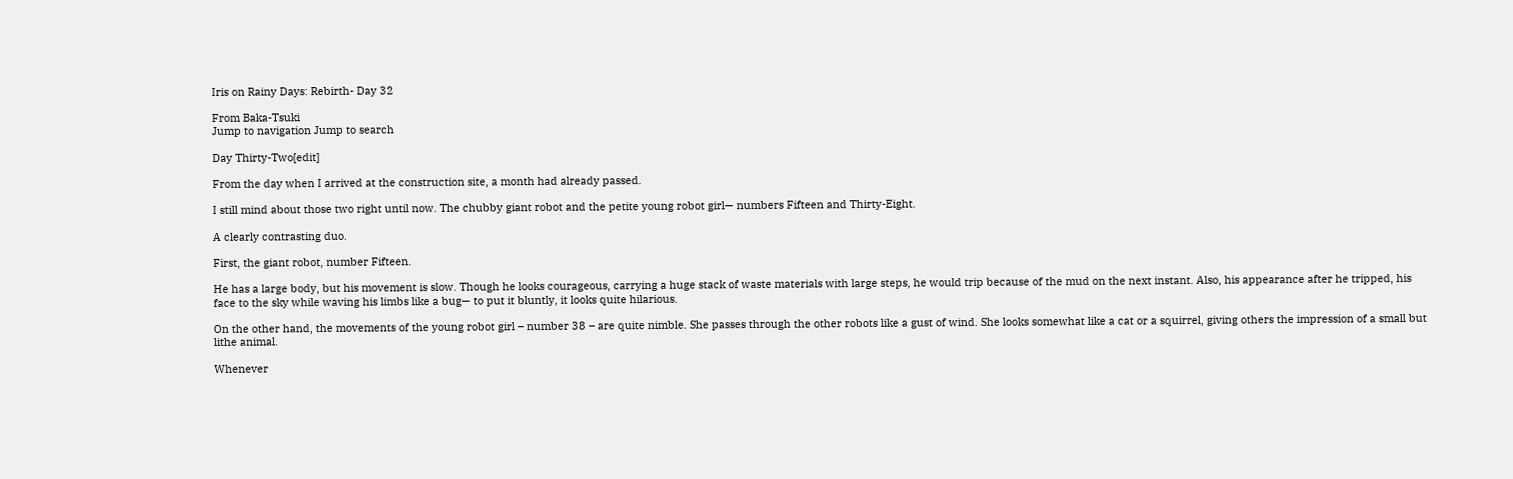Iris on Rainy Days: Rebirth- Day 32

From Baka-Tsuki
Jump to navigation Jump to search

Day Thirty-Two[edit]

From the day when I arrived at the construction site, a month had already passed.

I still mind about those two right until now. The chubby giant robot and the petite young robot girl— numbers Fifteen and Thirty-Eight.

A clearly contrasting duo.

First, the giant robot, number Fifteen.

He has a large body, but his movement is slow. Though he looks courageous, carrying a huge stack of waste materials with large steps, he would trip because of the mud on the next instant. Also, his appearance after he tripped, his face to the sky while waving his limbs like a bug— to put it bluntly, it looks quite hilarious.

On the other hand, the movements of the young robot girl – number 38 – are quite nimble. She passes through the other robots like a gust of wind. She looks somewhat like a cat or a squirrel, giving others the impression of a small but lithe animal.

Whenever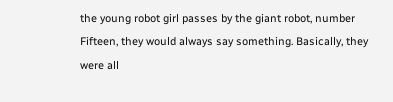the young robot girl passes by the giant robot, number Fifteen, they would always say something. Basically, they were all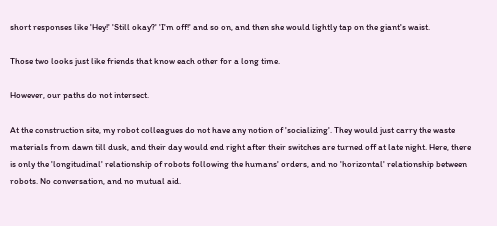short responses like 'Hey!' 'Still okay?' 'I'm off!' and so on, and then she would lightly tap on the giant's waist.

Those two looks just like friends that know each other for a long time.

However, our paths do not intersect.

At the construction site, my robot colleagues do not have any notion of 'socializing'. They would just carry the waste materials from dawn till dusk, and their day would end right after their switches are turned off at late night. Here, there is only the 'longitudinal' relationship of robots following the humans' orders, and no 'horizontal' relationship between robots. No conversation, and no mutual aid.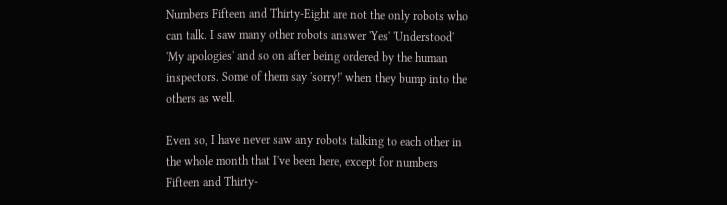Numbers Fifteen and Thirty-Eight are not the only robots who can talk. I saw many other robots answer 'Yes' 'Understood' 'My apologies' and so on after being ordered by the human inspectors. Some of them say 'sorry!' when they bump into the others as well.

Even so, I have never saw any robots talking to each other in the whole month that I've been here, except for numbers Fifteen and Thirty-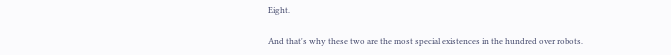Eight.

And that's why these two are the most special existences in the hundred over robots.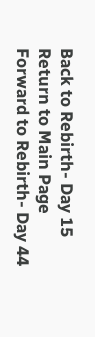Back to Rebirth- Day 15 Return to Main Page Forward to Rebirth- Day 44